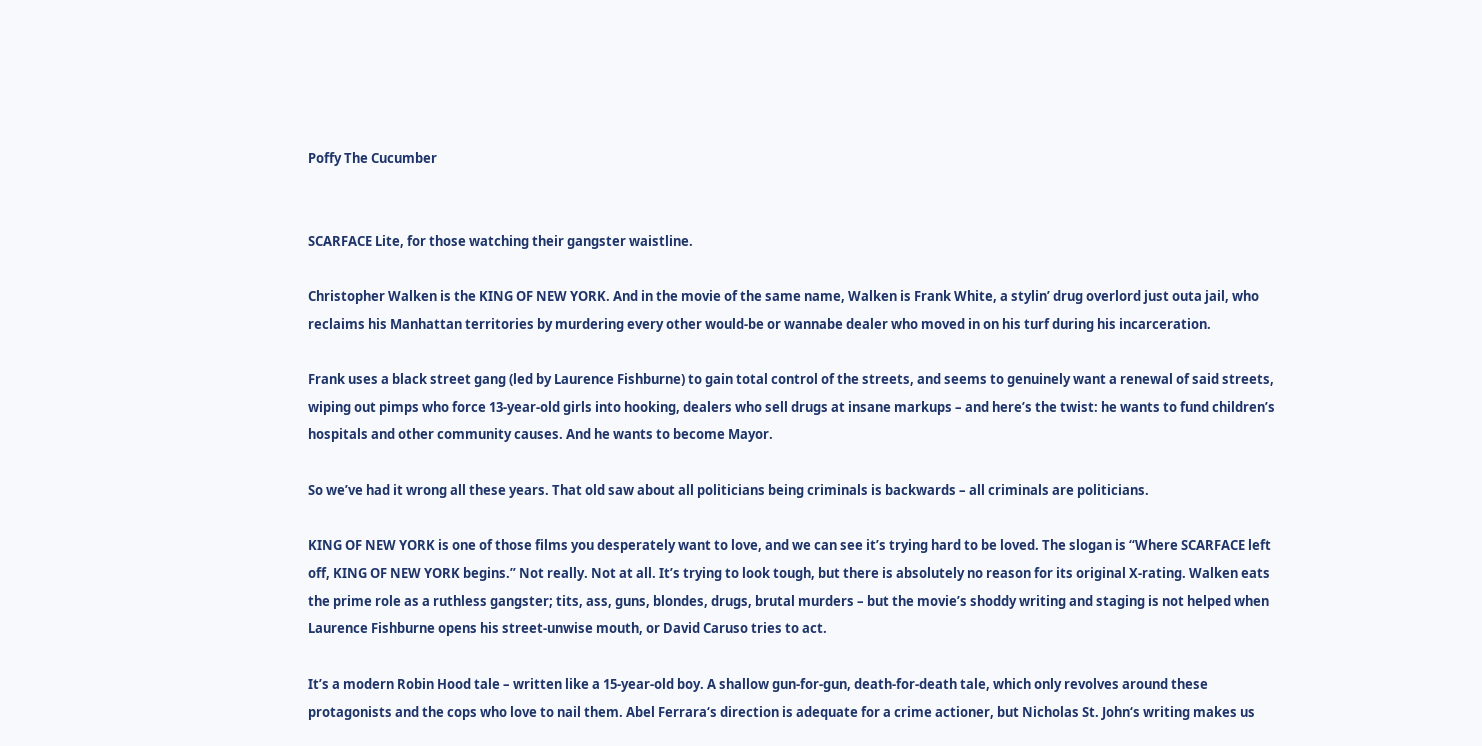Poffy The Cucumber


SCARFACE Lite, for those watching their gangster waistline.

Christopher Walken is the KING OF NEW YORK. And in the movie of the same name, Walken is Frank White, a stylin’ drug overlord just outa jail, who reclaims his Manhattan territories by murdering every other would-be or wannabe dealer who moved in on his turf during his incarceration.

Frank uses a black street gang (led by Laurence Fishburne) to gain total control of the streets, and seems to genuinely want a renewal of said streets, wiping out pimps who force 13-year-old girls into hooking, dealers who sell drugs at insane markups – and here’s the twist: he wants to fund children’s hospitals and other community causes. And he wants to become Mayor.

So we’ve had it wrong all these years. That old saw about all politicians being criminals is backwards – all criminals are politicians.

KING OF NEW YORK is one of those films you desperately want to love, and we can see it’s trying hard to be loved. The slogan is “Where SCARFACE left off, KING OF NEW YORK begins.” Not really. Not at all. It’s trying to look tough, but there is absolutely no reason for its original X-rating. Walken eats the prime role as a ruthless gangster; tits, ass, guns, blondes, drugs, brutal murders – but the movie’s shoddy writing and staging is not helped when Laurence Fishburne opens his street-unwise mouth, or David Caruso tries to act.

It’s a modern Robin Hood tale – written like a 15-year-old boy. A shallow gun-for-gun, death-for-death tale, which only revolves around these protagonists and the cops who love to nail them. Abel Ferrara‘s direction is adequate for a crime actioner, but Nicholas St. John‘s writing makes us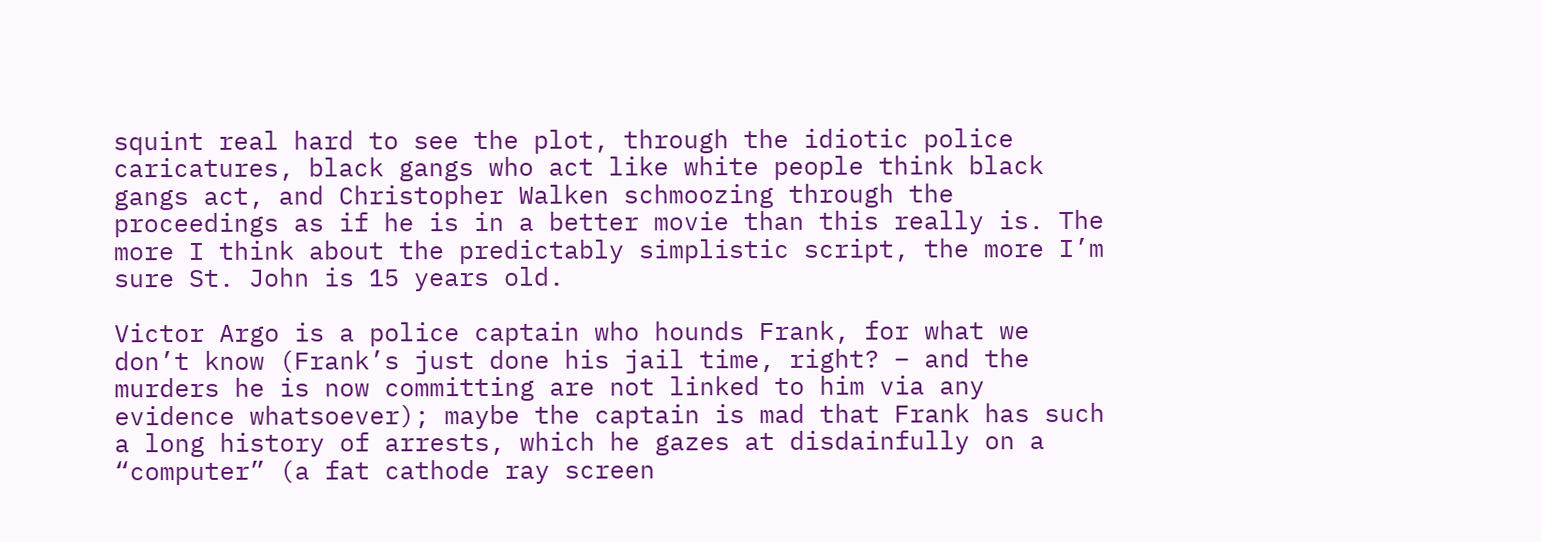squint real hard to see the plot, through the idiotic police caricatures, black gangs who act like white people think black gangs act, and Christopher Walken schmoozing through the proceedings as if he is in a better movie than this really is. The more I think about the predictably simplistic script, the more I’m sure St. John is 15 years old.

Victor Argo is a police captain who hounds Frank, for what we don’t know (Frank’s just done his jail time, right? – and the murders he is now committing are not linked to him via any evidence whatsoever); maybe the captain is mad that Frank has such a long history of arrests, which he gazes at disdainfully on a “computer” (a fat cathode ray screen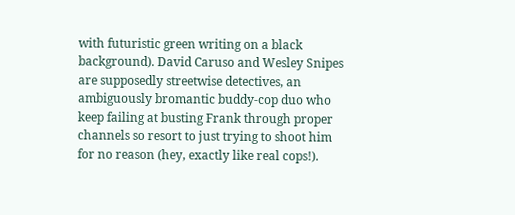with futuristic green writing on a black background). David Caruso and Wesley Snipes are supposedly streetwise detectives, an ambiguously bromantic buddy-cop duo who keep failing at busting Frank through proper channels so resort to just trying to shoot him for no reason (hey, exactly like real cops!).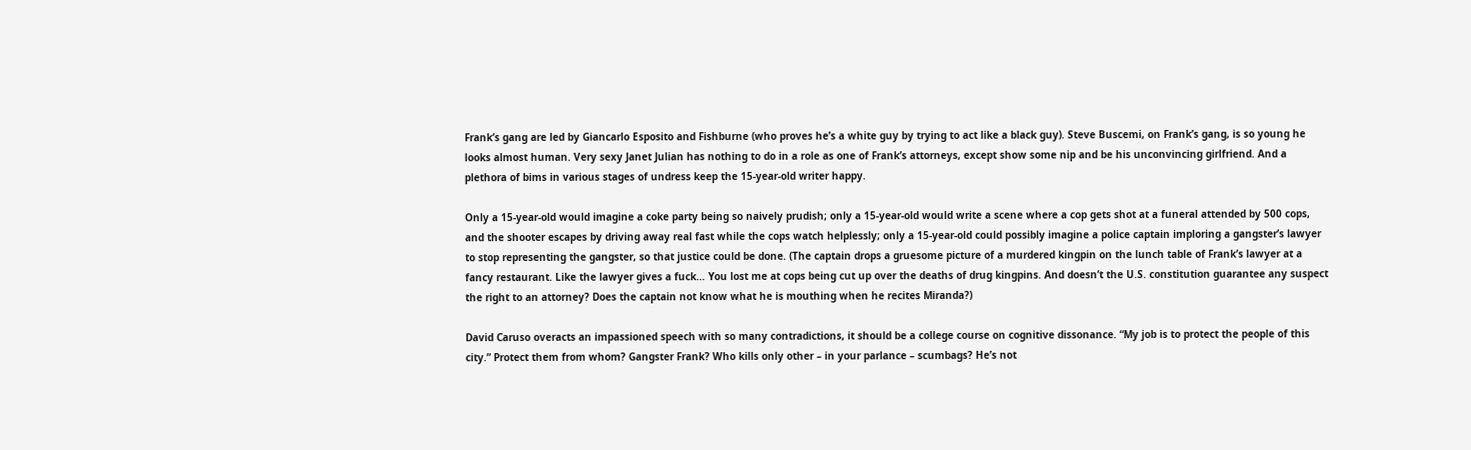Frank’s gang are led by Giancarlo Esposito and Fishburne (who proves he’s a white guy by trying to act like a black guy). Steve Buscemi, on Frank’s gang, is so young he looks almost human. Very sexy Janet Julian has nothing to do in a role as one of Frank’s attorneys, except show some nip and be his unconvincing girlfriend. And a plethora of bims in various stages of undress keep the 15-year-old writer happy.

Only a 15-year-old would imagine a coke party being so naively prudish; only a 15-year-old would write a scene where a cop gets shot at a funeral attended by 500 cops, and the shooter escapes by driving away real fast while the cops watch helplessly; only a 15-year-old could possibly imagine a police captain imploring a gangster’s lawyer to stop representing the gangster, so that justice could be done. (The captain drops a gruesome picture of a murdered kingpin on the lunch table of Frank’s lawyer at a fancy restaurant. Like the lawyer gives a fuck… You lost me at cops being cut up over the deaths of drug kingpins. And doesn’t the U.S. constitution guarantee any suspect the right to an attorney? Does the captain not know what he is mouthing when he recites Miranda?)

David Caruso overacts an impassioned speech with so many contradictions, it should be a college course on cognitive dissonance. “My job is to protect the people of this city.” Protect them from whom? Gangster Frank? Who kills only other – in your parlance – scumbags? He’s not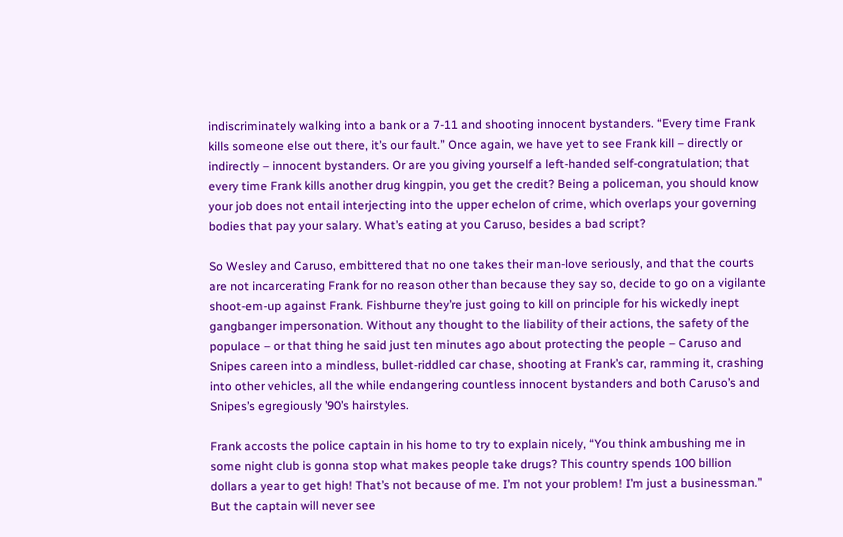indiscriminately walking into a bank or a 7-11 and shooting innocent bystanders. “Every time Frank kills someone else out there, it’s our fault.” Once again, we have yet to see Frank kill – directly or indirectly – innocent bystanders. Or are you giving yourself a left-handed self-congratulation; that every time Frank kills another drug kingpin, you get the credit? Being a policeman, you should know your job does not entail interjecting into the upper echelon of crime, which overlaps your governing bodies that pay your salary. What’s eating at you Caruso, besides a bad script?

So Wesley and Caruso, embittered that no one takes their man-love seriously, and that the courts are not incarcerating Frank for no reason other than because they say so, decide to go on a vigilante shoot-em-up against Frank. Fishburne they’re just going to kill on principle for his wickedly inept gangbanger impersonation. Without any thought to the liability of their actions, the safety of the populace – or that thing he said just ten minutes ago about protecting the people – Caruso and Snipes careen into a mindless, bullet-riddled car chase, shooting at Frank’s car, ramming it, crashing into other vehicles, all the while endangering countless innocent bystanders and both Caruso’s and Snipes’s egregiously ’90’s hairstyles.

Frank accosts the police captain in his home to try to explain nicely, “You think ambushing me in some night club is gonna stop what makes people take drugs? This country spends 100 billion dollars a year to get high! That’s not because of me. I’m not your problem! I’m just a businessman.” But the captain will never see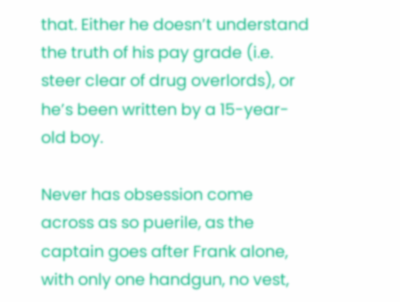that. Either he doesn’t understand the truth of his pay grade (i.e. steer clear of drug overlords), or he’s been written by a 15-year-old boy.

Never has obsession come across as so puerile, as the captain goes after Frank alone, with only one handgun, no vest,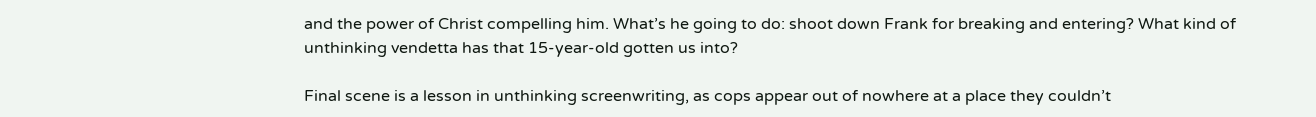and the power of Christ compelling him. What’s he going to do: shoot down Frank for breaking and entering? What kind of unthinking vendetta has that 15-year-old gotten us into?

Final scene is a lesson in unthinking screenwriting, as cops appear out of nowhere at a place they couldn’t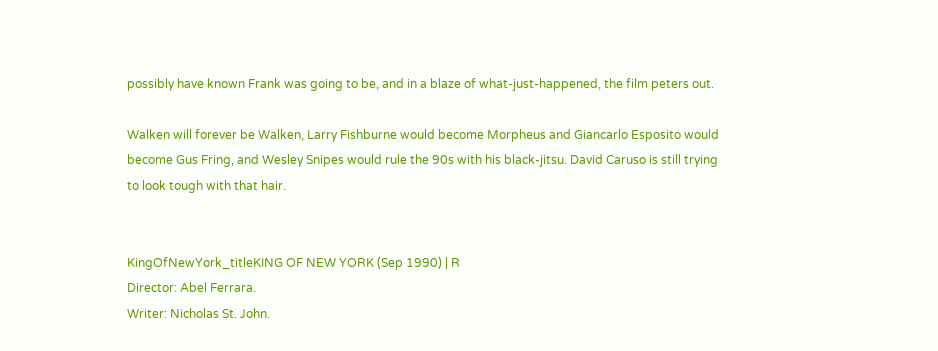possibly have known Frank was going to be, and in a blaze of what-just-happened, the film peters out.

Walken will forever be Walken, Larry Fishburne would become Morpheus and Giancarlo Esposito would become Gus Fring, and Wesley Snipes would rule the 90s with his black-jitsu. David Caruso is still trying to look tough with that hair.


KingOfNewYork_titleKING OF NEW YORK (Sep 1990) | R
Director: Abel Ferrara.
Writer: Nicholas St. John.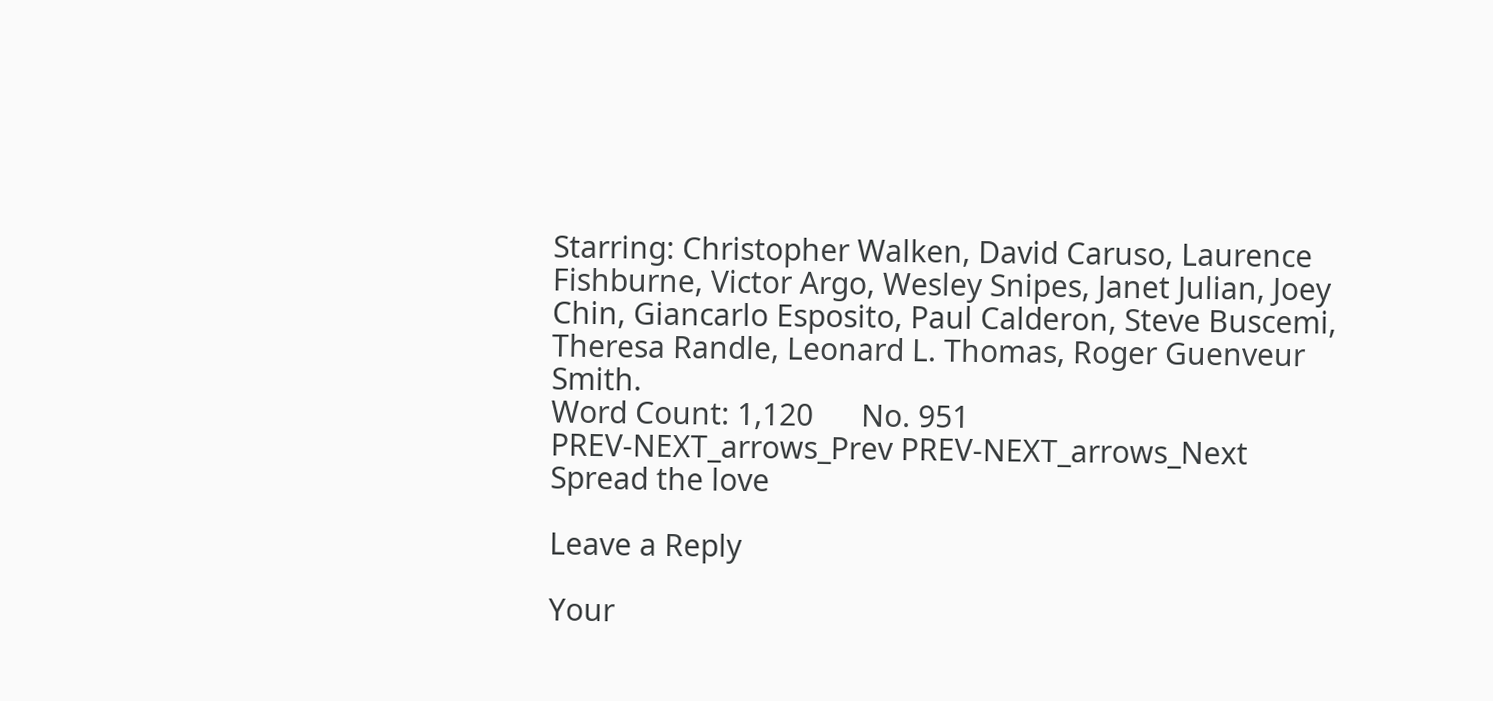Starring: Christopher Walken, David Caruso, Laurence Fishburne, Victor Argo, Wesley Snipes, Janet Julian, Joey Chin, Giancarlo Esposito, Paul Calderon, Steve Buscemi, Theresa Randle, Leonard L. Thomas, Roger Guenveur Smith.
Word Count: 1,120      No. 951
PREV-NEXT_arrows_Prev PREV-NEXT_arrows_Next
Spread the love

Leave a Reply

Your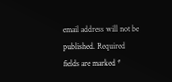email address will not be published. Required fields are marked *